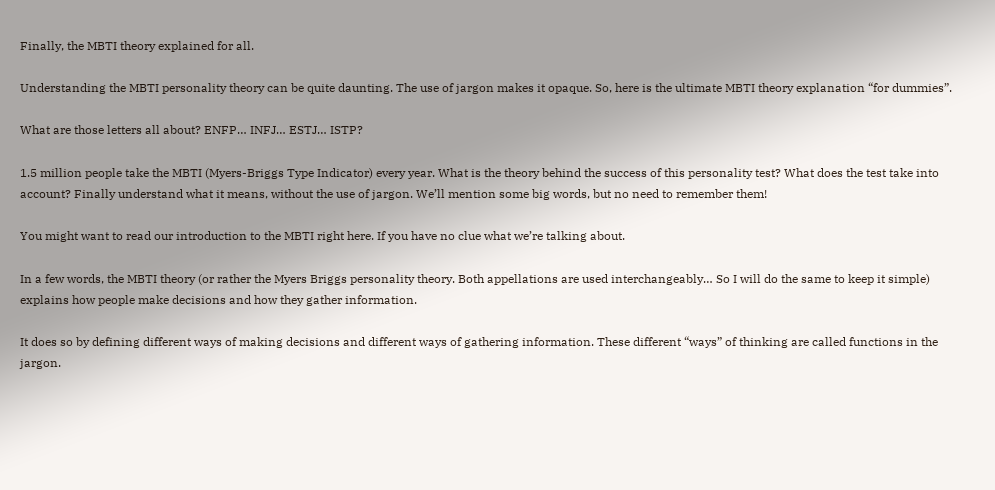Finally, the MBTI theory explained for all.

Understanding the MBTI personality theory can be quite daunting. The use of jargon makes it opaque. So, here is the ultimate MBTI theory explanation “for dummies”.

What are those letters all about? ENFP… INFJ… ESTJ… ISTP?

1.5 million people take the MBTI (Myers-Briggs Type Indicator) every year. What is the theory behind the success of this personality test? What does the test take into account? Finally understand what it means, without the use of jargon. We’ll mention some big words, but no need to remember them!

You might want to read our introduction to the MBTI right here. If you have no clue what we’re talking about.

In a few words, the MBTI theory (or rather the Myers Briggs personality theory. Both appellations are used interchangeably… So I will do the same to keep it simple) explains how people make decisions and how they gather information.

It does so by defining different ways of making decisions and different ways of gathering information. These different “ways” of thinking are called functions in the jargon.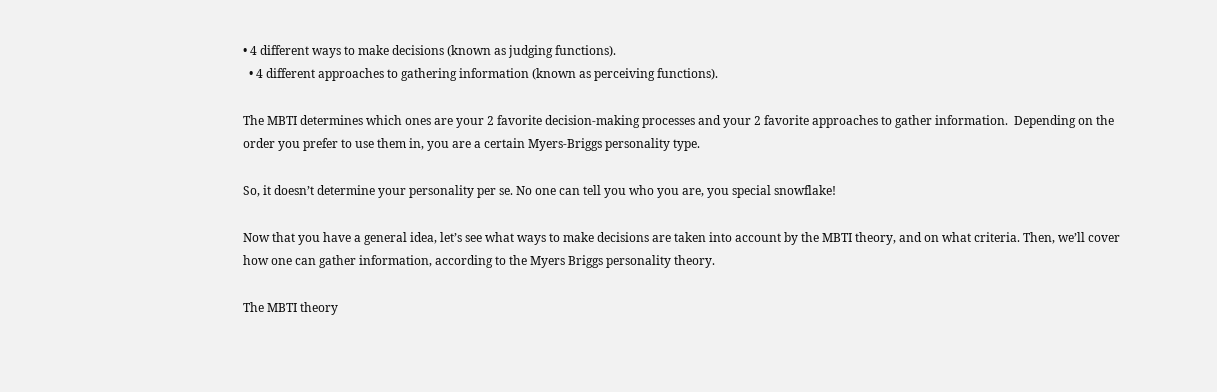• 4 different ways to make decisions (known as judging functions).
  • 4 different approaches to gathering information (known as perceiving functions).

The MBTI determines which ones are your 2 favorite decision-making processes and your 2 favorite approaches to gather information.  Depending on the order you prefer to use them in, you are a certain Myers-Briggs personality type.

So, it doesn’t determine your personality per se. No one can tell you who you are, you special snowflake!

Now that you have a general idea, let’s see what ways to make decisions are taken into account by the MBTI theory, and on what criteria. Then, we’ll cover how one can gather information, according to the Myers Briggs personality theory.

The MBTI theory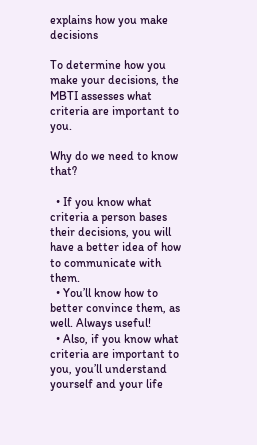explains how you make decisions

To determine how you make your decisions, the MBTI assesses what criteria are important to you.

Why do we need to know that?

  • If you know what criteria a person bases their decisions, you will have a better idea of how to communicate with them.
  • You’ll know how to better convince them, as well. Always useful!
  • Also, if you know what criteria are important to you, you’ll understand yourself and your life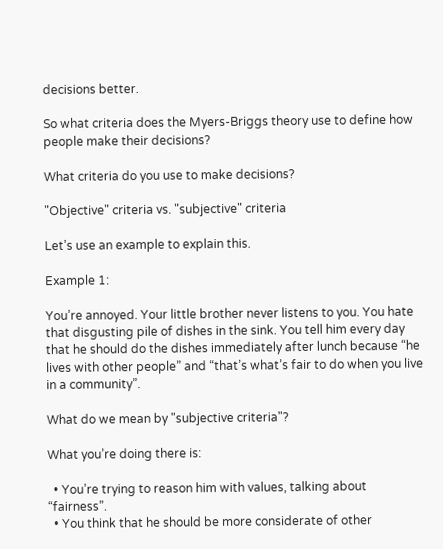decisions better.

So what criteria does the Myers-Briggs theory use to define how people make their decisions?

What criteria do you use to make decisions?

"Objective" criteria vs. "subjective" criteria

Let’s use an example to explain this.

Example 1:

You’re annoyed. Your little brother never listens to you. You hate that disgusting pile of dishes in the sink. You tell him every day that he should do the dishes immediately after lunch because “he lives with other people” and “that’s what’s fair to do when you live in a community”.

What do we mean by "subjective criteria"?

What you’re doing there is:

  • You’re trying to reason him with values, talking about “fairness”.
  • You think that he should be more considerate of other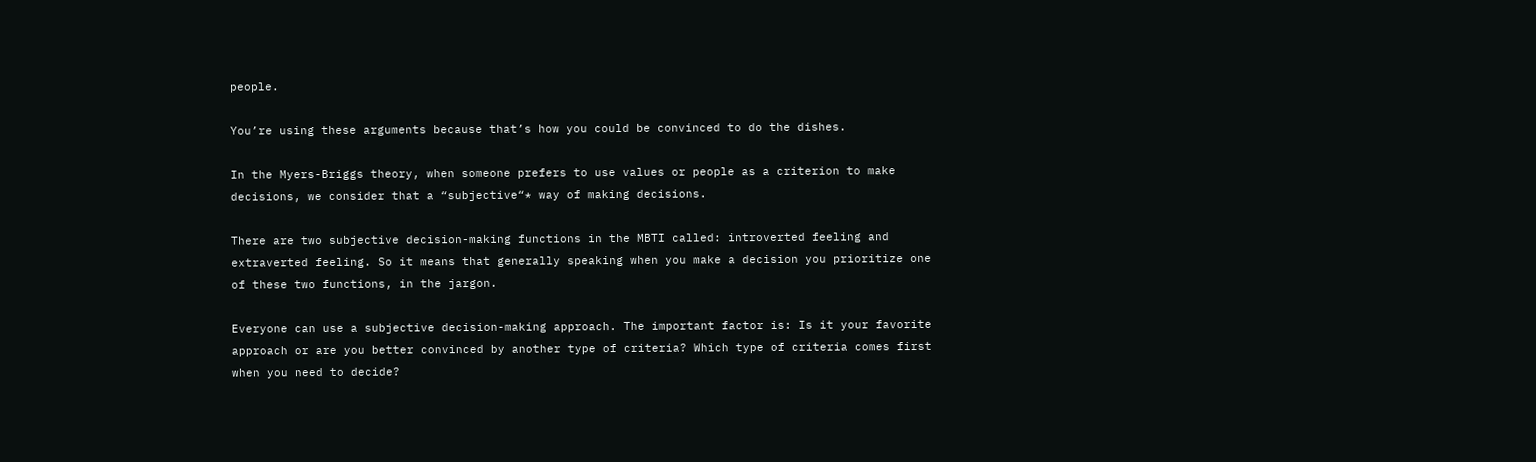people.

You’re using these arguments because that’s how you could be convinced to do the dishes.

In the Myers-Briggs theory, when someone prefers to use values or people as a criterion to make decisions, we consider that a “subjective“* way of making decisions.

There are two subjective decision-making functions in the MBTI called: introverted feeling and extraverted feeling. So it means that generally speaking when you make a decision you prioritize one of these two functions, in the jargon.

Everyone can use a subjective decision-making approach. The important factor is: Is it your favorite approach or are you better convinced by another type of criteria? Which type of criteria comes first when you need to decide?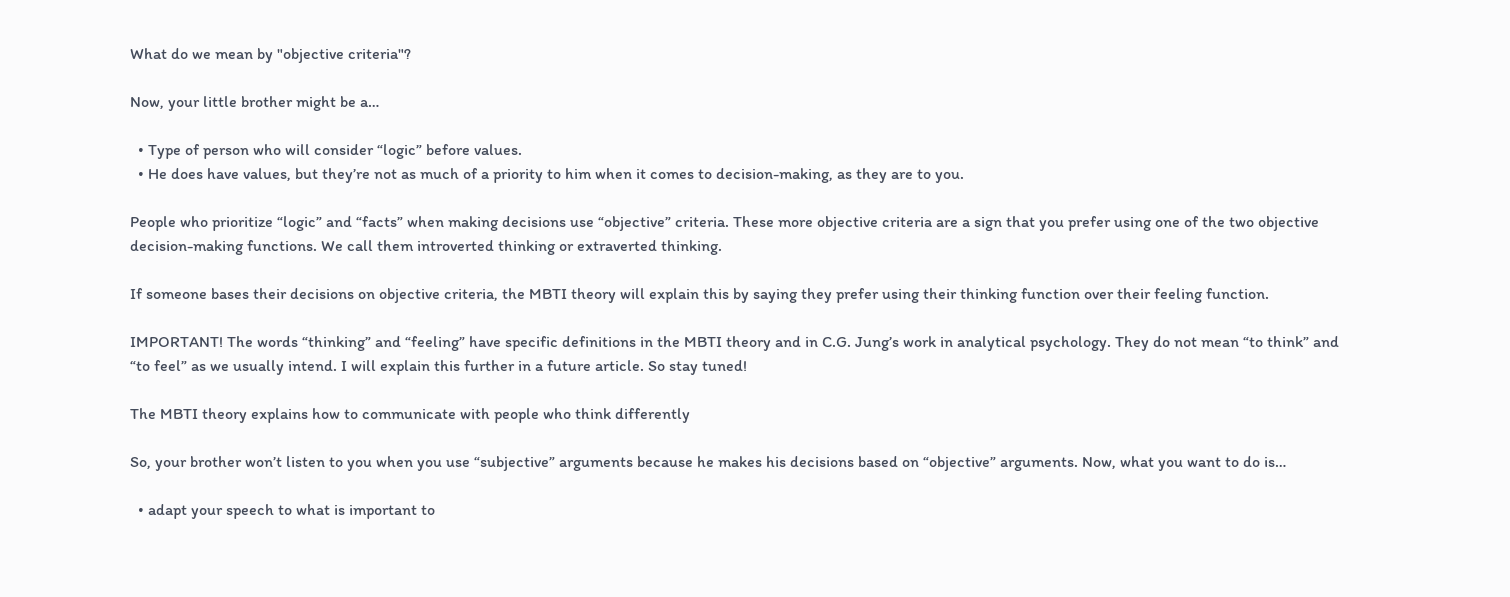What do we mean by "objective criteria"?

Now, your little brother might be a…

  • Type of person who will consider “logic” before values.
  • He does have values, but they’re not as much of a priority to him when it comes to decision-making, as they are to you.

People who prioritize “logic” and “facts” when making decisions use “objective” criteria. These more objective criteria are a sign that you prefer using one of the two objective decision-making functions. We call them introverted thinking or extraverted thinking.

If someone bases their decisions on objective criteria, the MBTI theory will explain this by saying they prefer using their thinking function over their feeling function.

IMPORTANT! The words “thinking” and “feeling” have specific definitions in the MBTI theory and in C.G. Jung’s work in analytical psychology. They do not mean “to think” and “to feel” as we usually intend. I will explain this further in a future article. So stay tuned!

The MBTI theory explains how to communicate with people who think differently

So, your brother won’t listen to you when you use “subjective” arguments because he makes his decisions based on “objective” arguments. Now, what you want to do is…

  • adapt your speech to what is important to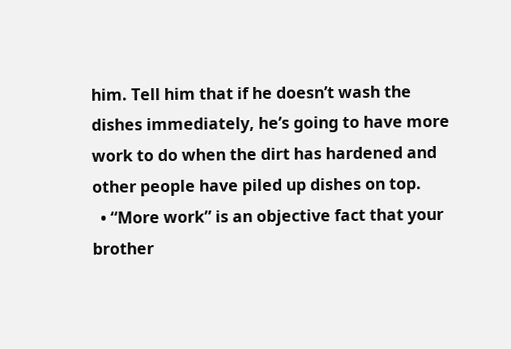him. Tell him that if he doesn’t wash the dishes immediately, he’s going to have more work to do when the dirt has hardened and other people have piled up dishes on top.
  • “More work” is an objective fact that your brother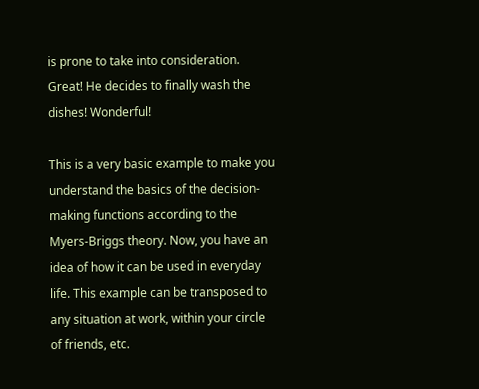is prone to take into consideration. Great! He decides to finally wash the dishes! Wonderful!

This is a very basic example to make you understand the basics of the decision-making functions according to the Myers-Briggs theory. Now, you have an idea of how it can be used in everyday life. This example can be transposed to any situation at work, within your circle of friends, etc.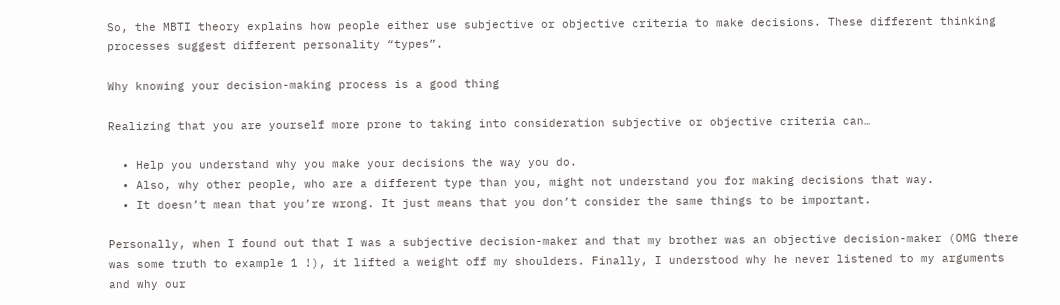So, the MBTI theory explains how people either use subjective or objective criteria to make decisions. These different thinking processes suggest different personality “types”.

Why knowing your decision-making process is a good thing

Realizing that you are yourself more prone to taking into consideration subjective or objective criteria can…

  • Help you understand why you make your decisions the way you do.
  • Also, why other people, who are a different type than you, might not understand you for making decisions that way.
  • It doesn’t mean that you’re wrong. It just means that you don’t consider the same things to be important.

Personally, when I found out that I was a subjective decision-maker and that my brother was an objective decision-maker (OMG there was some truth to example 1 !), it lifted a weight off my shoulders. Finally, I understood why he never listened to my arguments and why our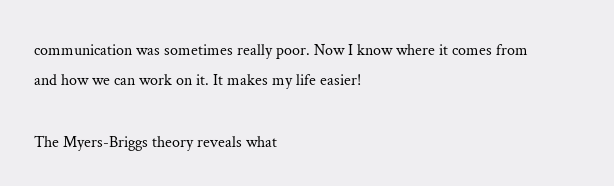communication was sometimes really poor. Now I know where it comes from and how we can work on it. It makes my life easier!

The Myers-Briggs theory reveals what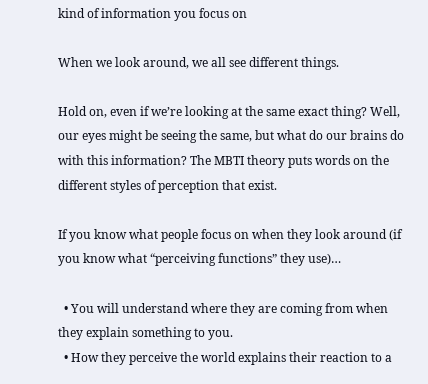kind of information you focus on

When we look around, we all see different things.

Hold on, even if we’re looking at the same exact thing? Well, our eyes might be seeing the same, but what do our brains do with this information? The MBTI theory puts words on the different styles of perception that exist.

If you know what people focus on when they look around (if you know what “perceiving functions” they use)…

  • You will understand where they are coming from when they explain something to you.
  • How they perceive the world explains their reaction to a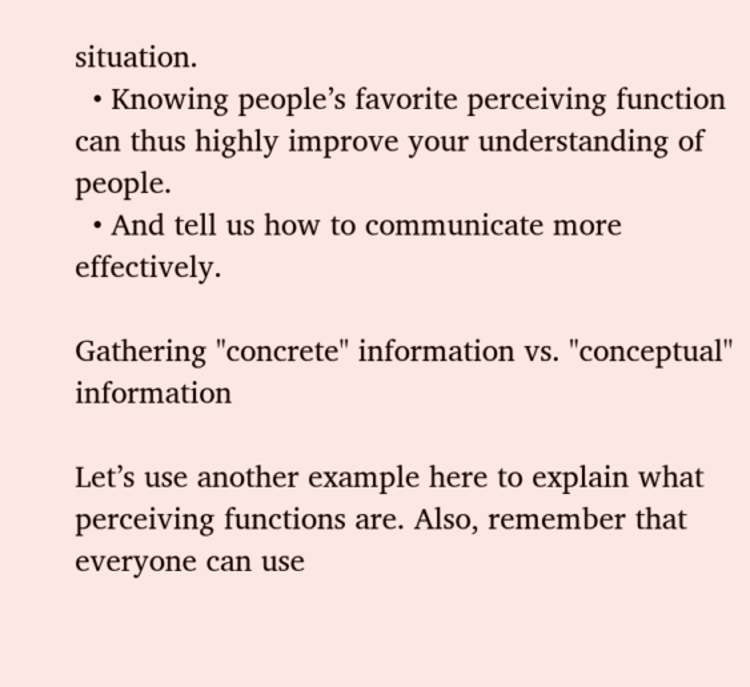situation.
  • Knowing people’s favorite perceiving function can thus highly improve your understanding of people.
  • And tell us how to communicate more effectively.

Gathering "concrete" information vs. "conceptual" information

Let’s use another example here to explain what perceiving functions are. Also, remember that everyone can use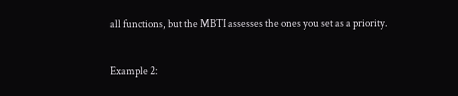all functions, but the MBTI assesses the ones you set as a priority.

Example 2: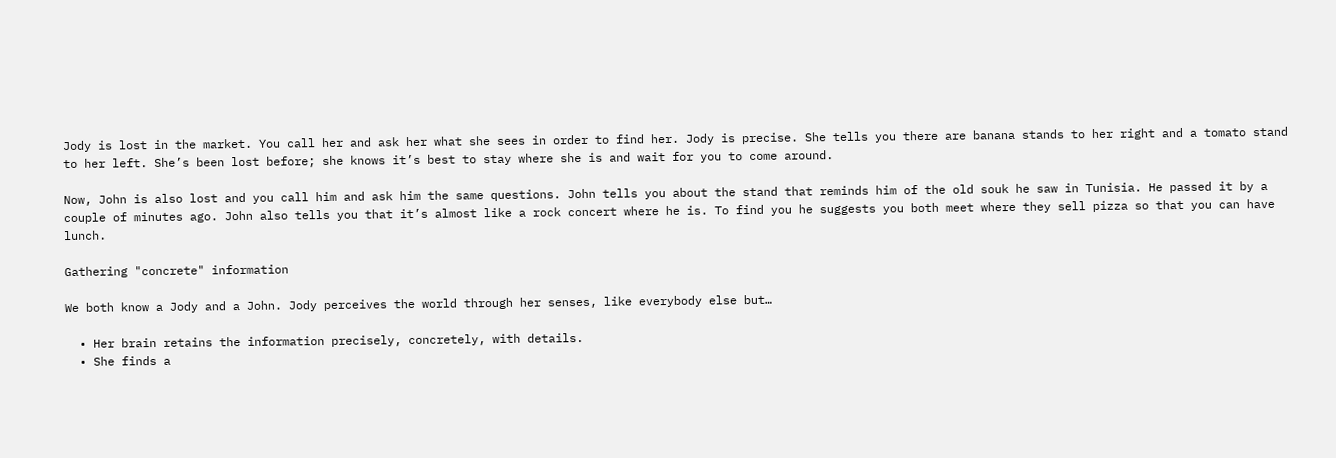Jody is lost in the market. You call her and ask her what she sees in order to find her. Jody is precise. She tells you there are banana stands to her right and a tomato stand to her left. She’s been lost before; she knows it’s best to stay where she is and wait for you to come around.

Now, John is also lost and you call him and ask him the same questions. John tells you about the stand that reminds him of the old souk he saw in Tunisia. He passed it by a couple of minutes ago. John also tells you that it’s almost like a rock concert where he is. To find you he suggests you both meet where they sell pizza so that you can have lunch.

Gathering "concrete" information

We both know a Jody and a John. Jody perceives the world through her senses, like everybody else but…

  • Her brain retains the information precisely, concretely, with details.
  • She finds a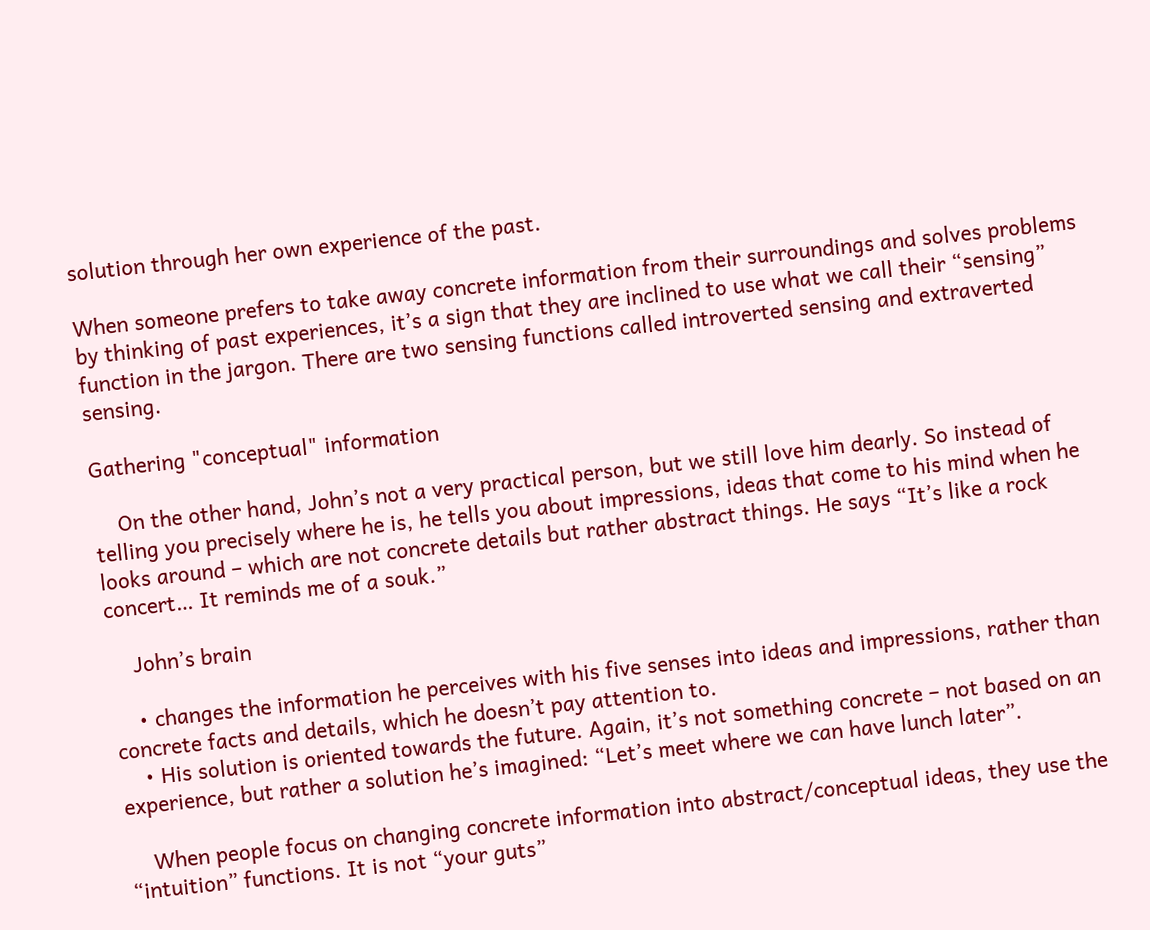solution through her own experience of the past.

When someone prefers to take away concrete information from their surroundings and solves problems by thinking of past experiences, it’s a sign that they are inclined to use what we call their “sensing” function in the jargon. There are two sensing functions called introverted sensing and extraverted sensing.

Gathering "conceptual" information

    On the other hand, John’s not a very practical person, but we still love him dearly. So instead of telling you precisely where he is, he tells you about impressions, ideas that come to his mind when he looks around – which are not concrete details but rather abstract things. He says “It’s like a rock concert… It reminds me of a souk.”

    John’s brain

    • changes the information he perceives with his five senses into ideas and impressions, rather than concrete facts and details, which he doesn’t pay attention to.
    • His solution is oriented towards the future. Again, it’s not something concrete – not based on an experience, but rather a solution he’s imagined: “Let’s meet where we can have lunch later”.

    When people focus on changing concrete information into abstract/conceptual ideas, they use the “intuition” functions. It is not “your guts”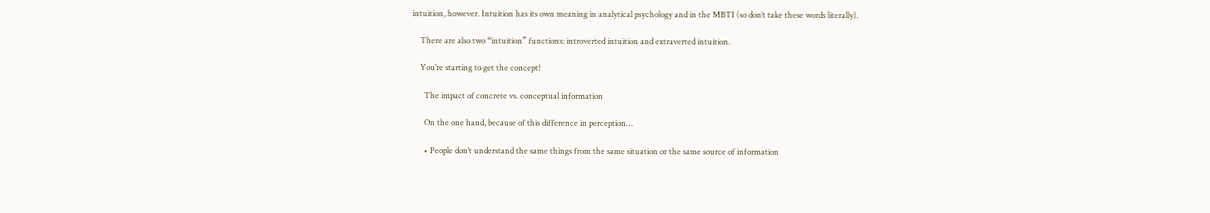intuition, however. Intuition has its own meaning in analytical psychology and in the MBTI (so don’t take these words literally).

    There are also two “intuition” functions: introverted intuition and extraverted intuition.

    You’re starting to get the concept!

      The impact of concrete vs. conceptual information

      On the one hand, because of this difference in perception…

      • People don’t understand the same things from the same situation or the same source of information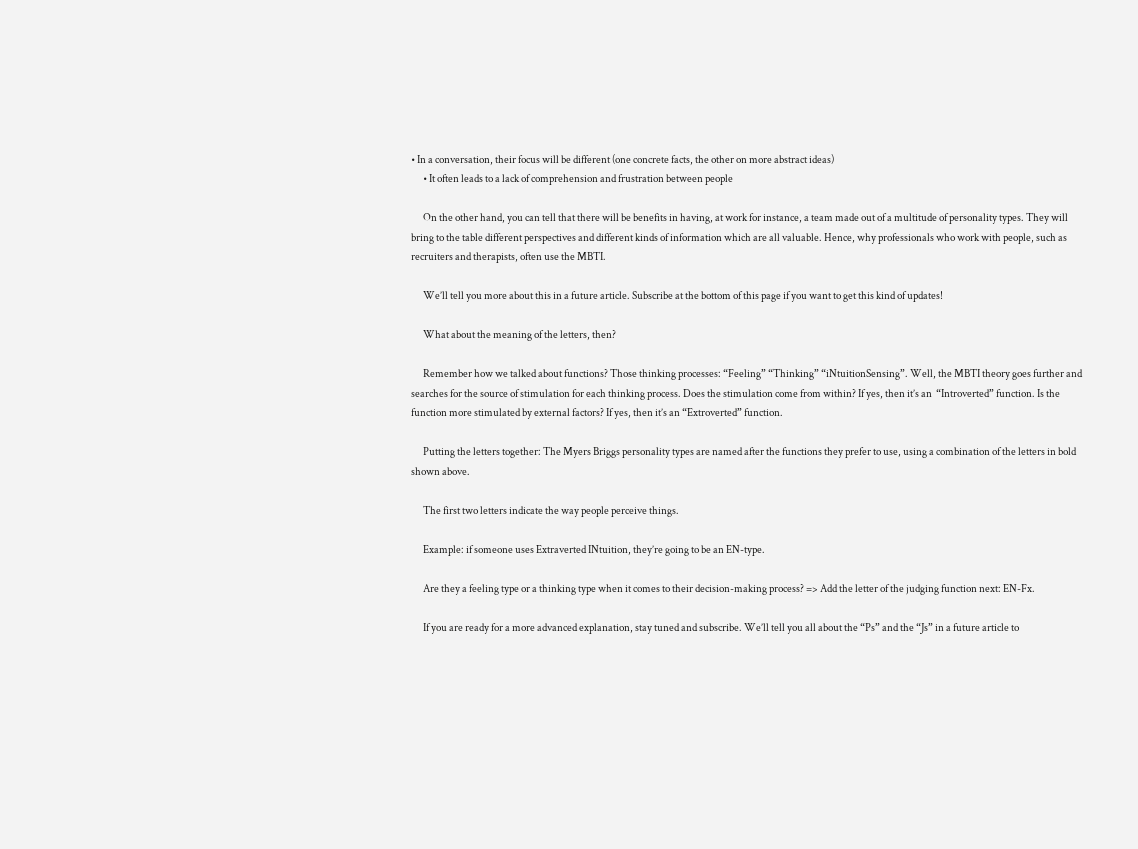• In a conversation, their focus will be different (one concrete facts, the other on more abstract ideas)
      • It often leads to a lack of comprehension and frustration between people

      On the other hand, you can tell that there will be benefits in having, at work for instance, a team made out of a multitude of personality types. They will bring to the table different perspectives and different kinds of information which are all valuable. Hence, why professionals who work with people, such as recruiters and therapists, often use the MBTI.

      We’ll tell you more about this in a future article. Subscribe at the bottom of this page if you want to get this kind of updates!

      What about the meaning of the letters, then?

      Remember how we talked about functions? Those thinking processes: “Feeling” “Thinking” “iNtuitionSensing”. Well, the MBTI theory goes further and searches for the source of stimulation for each thinking process. Does the stimulation come from within? If yes, then it’s an  “Introverted” function. Is the function more stimulated by external factors? If yes, then it’s an “Extroverted” function.

      Putting the letters together: The Myers Briggs personality types are named after the functions they prefer to use, using a combination of the letters in bold shown above.

      The first two letters indicate the way people perceive things.

      Example: if someone uses Extraverted INtuition, they’re going to be an EN-type.

      Are they a feeling type or a thinking type when it comes to their decision-making process? => Add the letter of the judging function next: EN-Fx.

      If you are ready for a more advanced explanation, stay tuned and subscribe. We’ll tell you all about the “Ps” and the “Js” in a future article to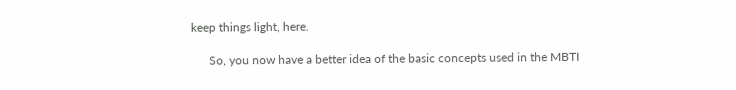keep things light, here.

      So, you now have a better idea of the basic concepts used in the MBTI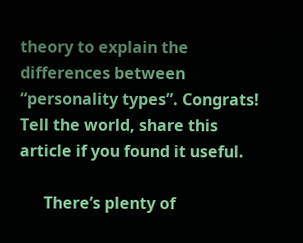theory to explain the differences between “personality types”. Congrats! Tell the world, share this article if you found it useful.

      There’s plenty of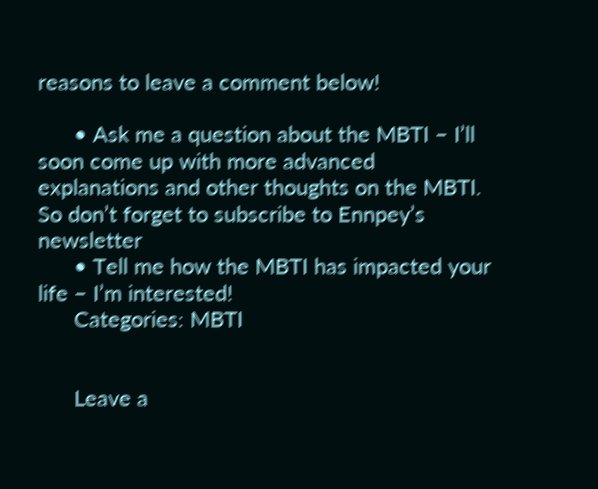reasons to leave a comment below!

      • Ask me a question about the MBTI – I’ll soon come up with more advanced explanations and other thoughts on the MBTI. So don’t forget to subscribe to Ennpey’s newsletter
      • Tell me how the MBTI has impacted your life – I’m interested!
      Categories: MBTI


      Leave a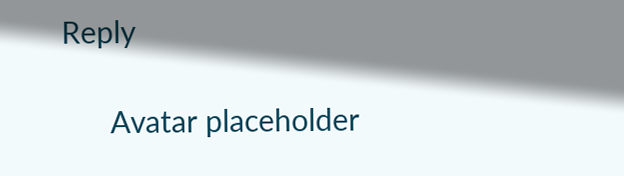Reply

      Avatar placeholder